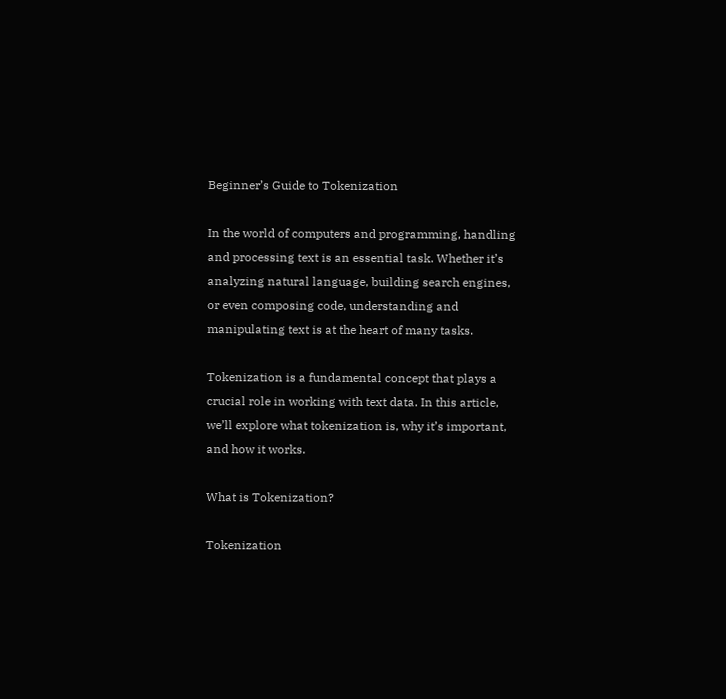Beginner’s Guide to Tokenization

In the world of computers and programming, handling and processing text is an essential task. Whether it’s analyzing natural language, building search engines, or even composing code, understanding and manipulating text is at the heart of many tasks.

Tokenization is a fundamental concept that plays a crucial role in working with text data. In this article, we’ll explore what tokenization is, why it’s important, and how it works.

What is Tokenization?

Tokenization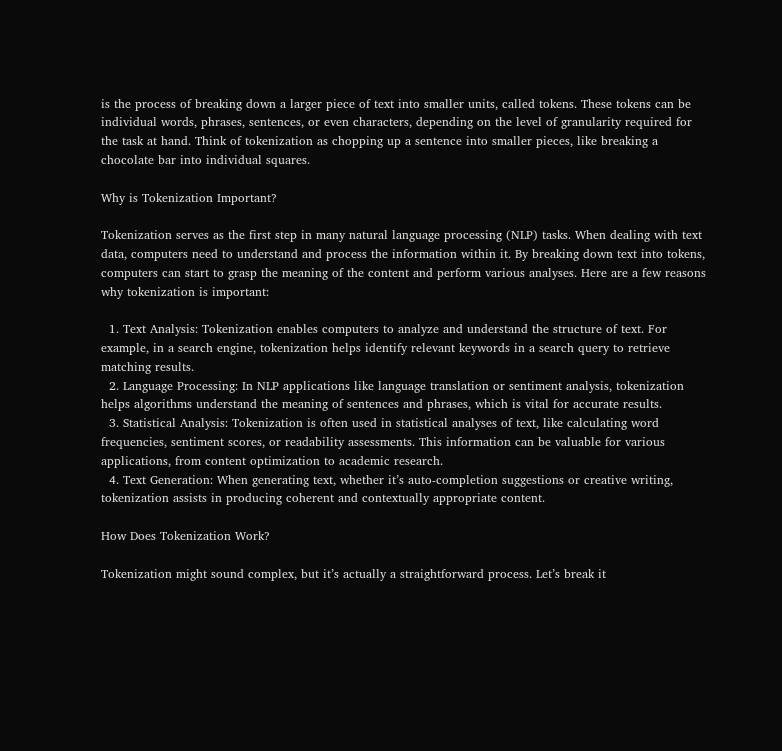is the process of breaking down a larger piece of text into smaller units, called tokens. These tokens can be individual words, phrases, sentences, or even characters, depending on the level of granularity required for the task at hand. Think of tokenization as chopping up a sentence into smaller pieces, like breaking a chocolate bar into individual squares.

Why is Tokenization Important?

Tokenization serves as the first step in many natural language processing (NLP) tasks. When dealing with text data, computers need to understand and process the information within it. By breaking down text into tokens, computers can start to grasp the meaning of the content and perform various analyses. Here are a few reasons why tokenization is important:

  1. Text Analysis: Tokenization enables computers to analyze and understand the structure of text. For example, in a search engine, tokenization helps identify relevant keywords in a search query to retrieve matching results.
  2. Language Processing: In NLP applications like language translation or sentiment analysis, tokenization helps algorithms understand the meaning of sentences and phrases, which is vital for accurate results.
  3. Statistical Analysis: Tokenization is often used in statistical analyses of text, like calculating word frequencies, sentiment scores, or readability assessments. This information can be valuable for various applications, from content optimization to academic research.
  4. Text Generation: When generating text, whether it’s auto-completion suggestions or creative writing, tokenization assists in producing coherent and contextually appropriate content.

How Does Tokenization Work?

Tokenization might sound complex, but it’s actually a straightforward process. Let’s break it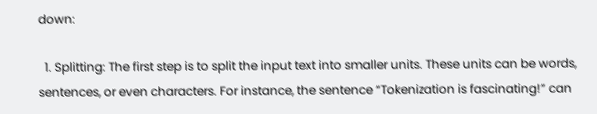down:

  1. Splitting: The first step is to split the input text into smaller units. These units can be words, sentences, or even characters. For instance, the sentence “Tokenization is fascinating!” can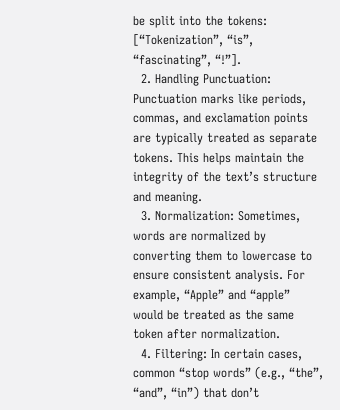be split into the tokens: [“Tokenization”, “is”, “fascinating”, “!”].
  2. Handling Punctuation: Punctuation marks like periods, commas, and exclamation points are typically treated as separate tokens. This helps maintain the integrity of the text’s structure and meaning.
  3. Normalization: Sometimes, words are normalized by converting them to lowercase to ensure consistent analysis. For example, “Apple” and “apple” would be treated as the same token after normalization.
  4. Filtering: In certain cases, common “stop words” (e.g., “the”, “and”, “in”) that don’t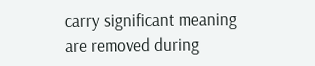carry significant meaning are removed during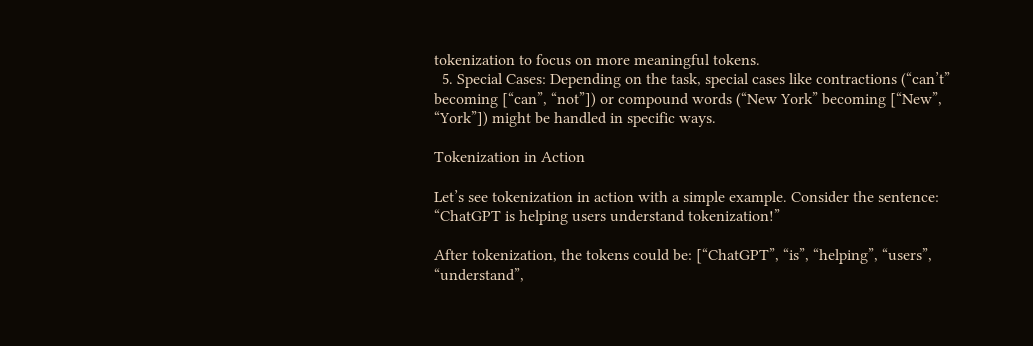tokenization to focus on more meaningful tokens.
  5. Special Cases: Depending on the task, special cases like contractions (“can’t” becoming [“can”, “not”]) or compound words (“New York” becoming [“New”, “York”]) might be handled in specific ways.

Tokenization in Action

Let’s see tokenization in action with a simple example. Consider the sentence: “ChatGPT is helping users understand tokenization!”

After tokenization, the tokens could be: [“ChatGPT”, “is”, “helping”, “users”, “understand”,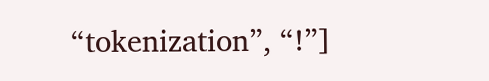“tokenization”, “!”]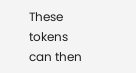These tokens can then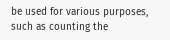be used for various purposes, such as counting the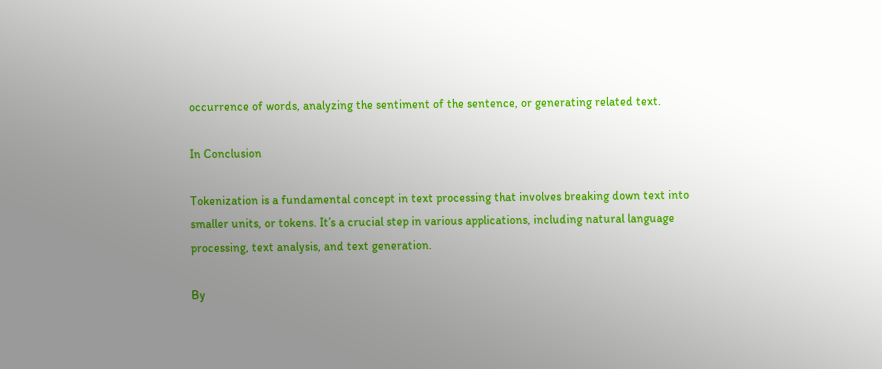occurrence of words, analyzing the sentiment of the sentence, or generating related text.

In Conclusion

Tokenization is a fundamental concept in text processing that involves breaking down text into smaller units, or tokens. It’s a crucial step in various applications, including natural language processing, text analysis, and text generation.

By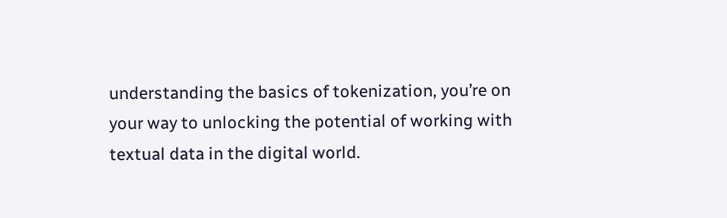understanding the basics of tokenization, you’re on your way to unlocking the potential of working with textual data in the digital world.